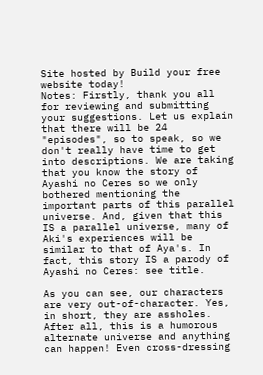Site hosted by Build your free website today!
Notes: Firstly, thank you all for reviewing and submitting your suggestions. Let us explain that there will be 24 "episodes", so to speak, so we don't really have time to get into descriptions. We are taking that you know the story of Ayashi no Ceres so we only bothered mentioning the important parts of this parallel universe. And, given that this IS a parallel universe, many of Aki's experiences will be similar to that of Aya's. In fact, this story IS a parody of Ayashi no Ceres: see title.

As you can see, our characters are very out-of-character. Yes, in short, they are assholes. After all, this is a humorous alternate universe and anything can happen! Even cross-dressing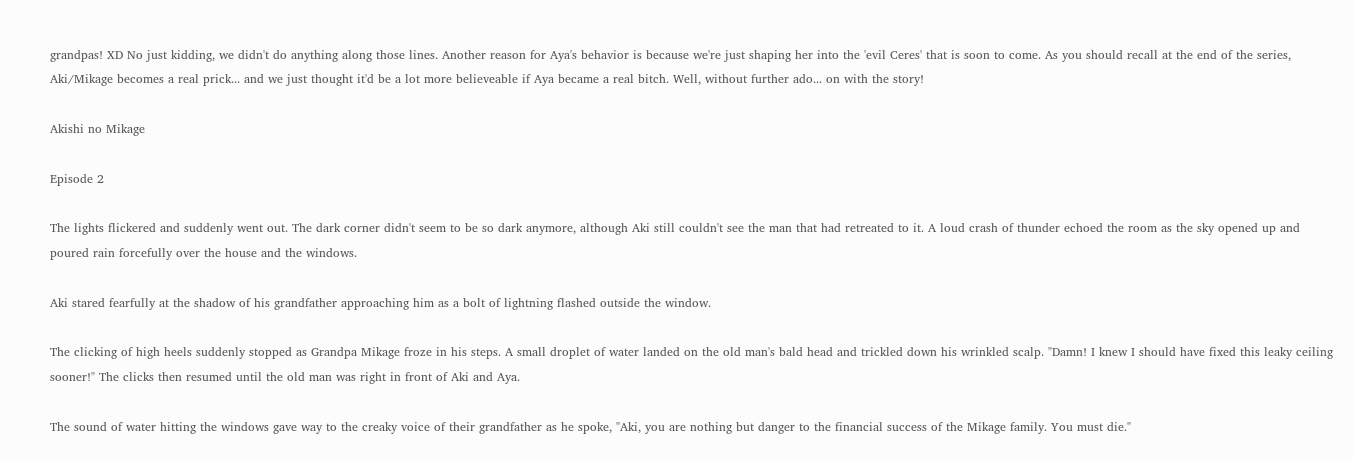grandpas! XD No just kidding, we didn't do anything along those lines. Another reason for Aya's behavior is because we're just shaping her into the 'evil Ceres' that is soon to come. As you should recall at the end of the series, Aki/Mikage becomes a real prick... and we just thought it'd be a lot more believeable if Aya became a real bitch. Well, without further ado... on with the story!

Akishi no Mikage

Episode 2

The lights flickered and suddenly went out. The dark corner didn't seem to be so dark anymore, although Aki still couldn't see the man that had retreated to it. A loud crash of thunder echoed the room as the sky opened up and poured rain forcefully over the house and the windows.

Aki stared fearfully at the shadow of his grandfather approaching him as a bolt of lightning flashed outside the window.

The clicking of high heels suddenly stopped as Grandpa Mikage froze in his steps. A small droplet of water landed on the old man's bald head and trickled down his wrinkled scalp. "Damn! I knew I should have fixed this leaky ceiling sooner!" The clicks then resumed until the old man was right in front of Aki and Aya.

The sound of water hitting the windows gave way to the creaky voice of their grandfather as he spoke, "Aki, you are nothing but danger to the financial success of the Mikage family. You must die."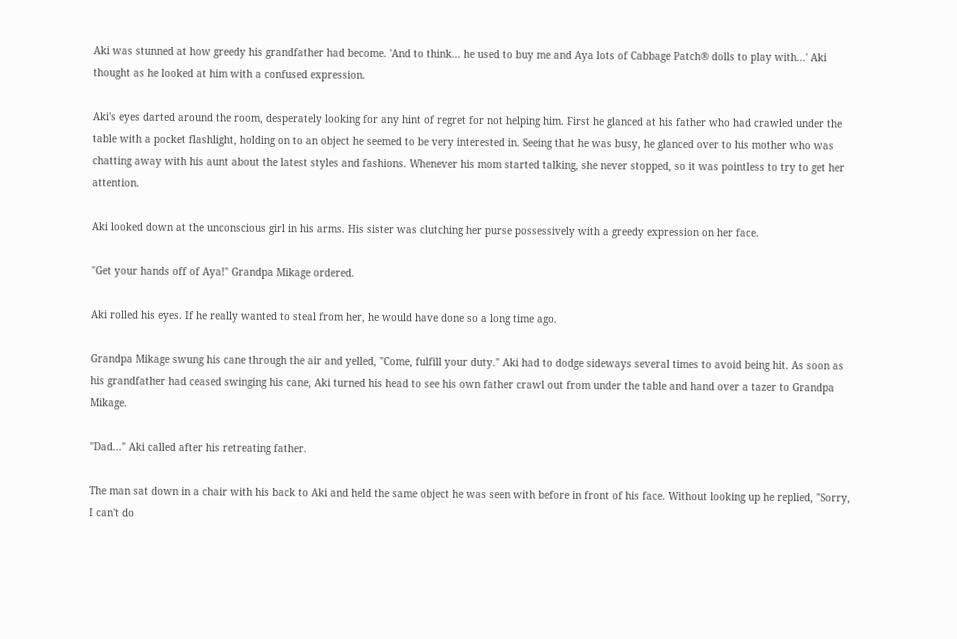Aki was stunned at how greedy his grandfather had become. 'And to think... he used to buy me and Aya lots of Cabbage Patch® dolls to play with...' Aki thought as he looked at him with a confused expression.

Aki's eyes darted around the room, desperately looking for any hint of regret for not helping him. First he glanced at his father who had crawled under the table with a pocket flashlight, holding on to an object he seemed to be very interested in. Seeing that he was busy, he glanced over to his mother who was chatting away with his aunt about the latest styles and fashions. Whenever his mom started talking, she never stopped, so it was pointless to try to get her attention.

Aki looked down at the unconscious girl in his arms. His sister was clutching her purse possessively with a greedy expression on her face.

"Get your hands off of Aya!" Grandpa Mikage ordered.

Aki rolled his eyes. If he really wanted to steal from her, he would have done so a long time ago.

Grandpa Mikage swung his cane through the air and yelled, "Come, fulfill your duty." Aki had to dodge sideways several times to avoid being hit. As soon as his grandfather had ceased swinging his cane, Aki turned his head to see his own father crawl out from under the table and hand over a tazer to Grandpa Mikage.

"Dad..." Aki called after his retreating father.

The man sat down in a chair with his back to Aki and held the same object he was seen with before in front of his face. Without looking up he replied, "Sorry, I can't do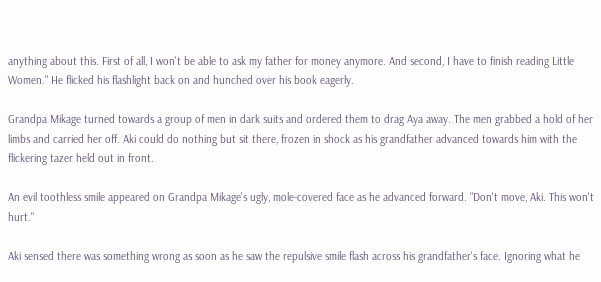anything about this. First of all, I won't be able to ask my father for money anymore. And second, I have to finish reading Little Women." He flicked his flashlight back on and hunched over his book eagerly.

Grandpa Mikage turned towards a group of men in dark suits and ordered them to drag Aya away. The men grabbed a hold of her limbs and carried her off. Aki could do nothing but sit there, frozen in shock as his grandfather advanced towards him with the flickering tazer held out in front.

An evil toothless smile appeared on Grandpa Mikage's ugly, mole-covered face as he advanced forward. "Don't move, Aki. This won't hurt."

Aki sensed there was something wrong as soon as he saw the repulsive smile flash across his grandfather's face. Ignoring what he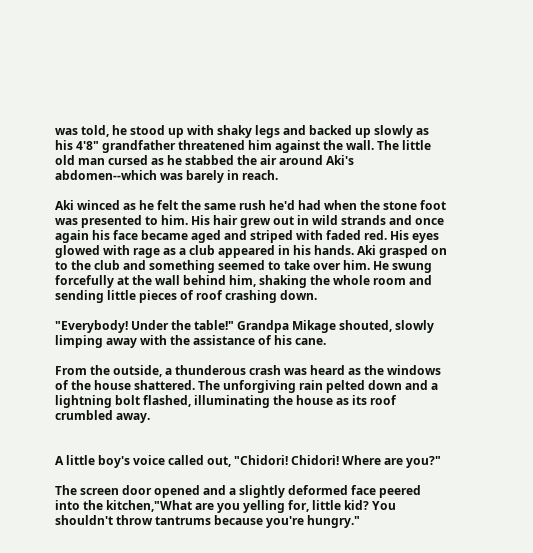was told, he stood up with shaky legs and backed up slowly as his 4'8" grandfather threatened him against the wall. The little old man cursed as he stabbed the air around Aki's abdomen--which was barely in reach.

Aki winced as he felt the same rush he'd had when the stone foot was presented to him. His hair grew out in wild strands and once again his face became aged and striped with faded red. His eyes glowed with rage as a club appeared in his hands. Aki grasped on to the club and something seemed to take over him. He swung forcefully at the wall behind him, shaking the whole room and sending little pieces of roof crashing down.

"Everybody! Under the table!" Grandpa Mikage shouted, slowly limping away with the assistance of his cane.

From the outside, a thunderous crash was heard as the windows of the house shattered. The unforgiving rain pelted down and a lightning bolt flashed, illuminating the house as its roof crumbled away.


A little boy's voice called out, "Chidori! Chidori! Where are you?"

The screen door opened and a slightly deformed face peered into the kitchen,"What are you yelling for, little kid? You shouldn't throw tantrums because you're hungry."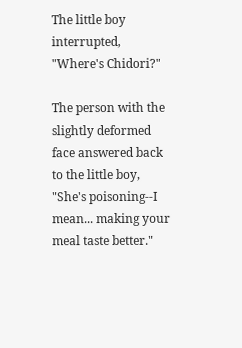The little boy interrupted, "Where's Chidori?"

The person with the slightly deformed face answered back to the little boy, "She's poisoning--I mean... making your meal taste better."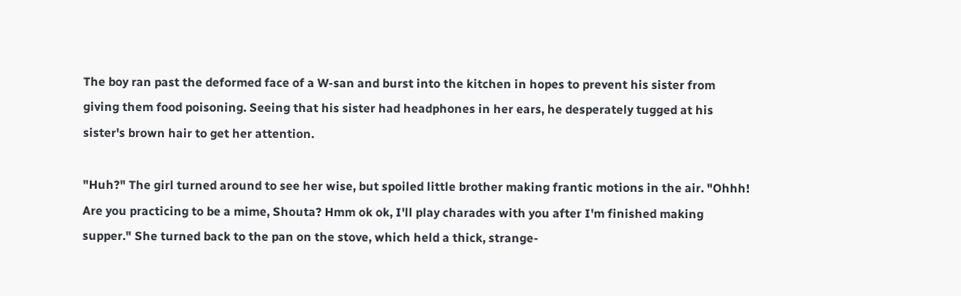The boy ran past the deformed face of a W-san and burst into the kitchen in hopes to prevent his sister from giving them food poisoning. Seeing that his sister had headphones in her ears, he desperately tugged at his sister's brown hair to get her attention.

"Huh?" The girl turned around to see her wise, but spoiled little brother making frantic motions in the air. "Ohhh! Are you practicing to be a mime, Shouta? Hmm ok ok, I'll play charades with you after I'm finished making supper." She turned back to the pan on the stove, which held a thick, strange-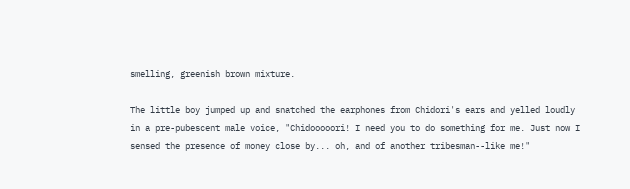smelling, greenish brown mixture.

The little boy jumped up and snatched the earphones from Chidori's ears and yelled loudly in a pre-pubescent male voice, "Chidooooori! I need you to do something for me. Just now I sensed the presence of money close by... oh, and of another tribesman--like me!"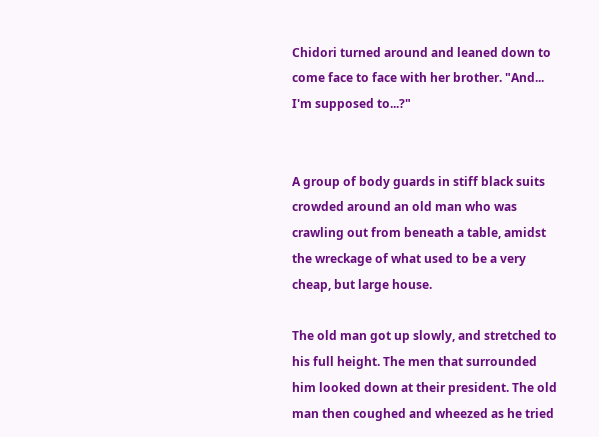Chidori turned around and leaned down to come face to face with her brother. "And... I'm supposed to...?"


A group of body guards in stiff black suits crowded around an old man who was crawling out from beneath a table, amidst the wreckage of what used to be a very cheap, but large house.

The old man got up slowly, and stretched to his full height. The men that surrounded him looked down at their president. The old man then coughed and wheezed as he tried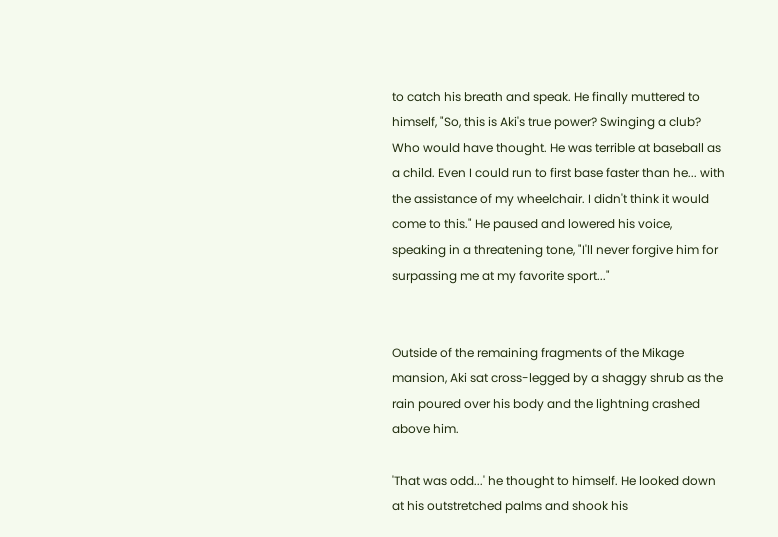to catch his breath and speak. He finally muttered to himself, "So, this is Aki's true power? Swinging a club? Who would have thought. He was terrible at baseball as a child. Even I could run to first base faster than he... with the assistance of my wheelchair. I didn't think it would come to this." He paused and lowered his voice, speaking in a threatening tone, "I'll never forgive him for surpassing me at my favorite sport..."


Outside of the remaining fragments of the Mikage mansion, Aki sat cross-legged by a shaggy shrub as the rain poured over his body and the lightning crashed above him.

'That was odd...' he thought to himself. He looked down at his outstretched palms and shook his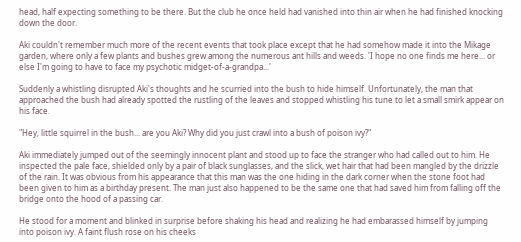head, half expecting something to be there. But the club he once held had vanished into thin air when he had finished knocking down the door.

Aki couldn't remember much more of the recent events that took place except that he had somehow made it into the Mikage garden, where only a few plants and bushes grew among the numerous ant hills and weeds. 'I hope no one finds me here... or else I'm going to have to face my psychotic midget-of-a-grandpa...'

Suddenly a whistling disrupted Aki's thoughts and he scurried into the bush to hide himself. Unfortunately, the man that approached the bush had already spotted the rustling of the leaves and stopped whistling his tune to let a small smirk appear on his face.

"Hey, little squirrel in the bush... are you Aki? Why did you just crawl into a bush of poison ivy?"

Aki immediately jumped out of the seemingly innocent plant and stood up to face the stranger who had called out to him. He inspected the pale face, shielded only by a pair of black sunglasses, and the slick, wet hair that had been mangled by the drizzle of the rain. It was obvious from his appearance that this man was the one hiding in the dark corner when the stone foot had been given to him as a birthday present. The man just also happened to be the same one that had saved him from falling off the bridge onto the hood of a passing car.

He stood for a moment and blinked in surprise before shaking his head and realizing he had embarassed himself by jumping into poison ivy. A faint flush rose on his cheeks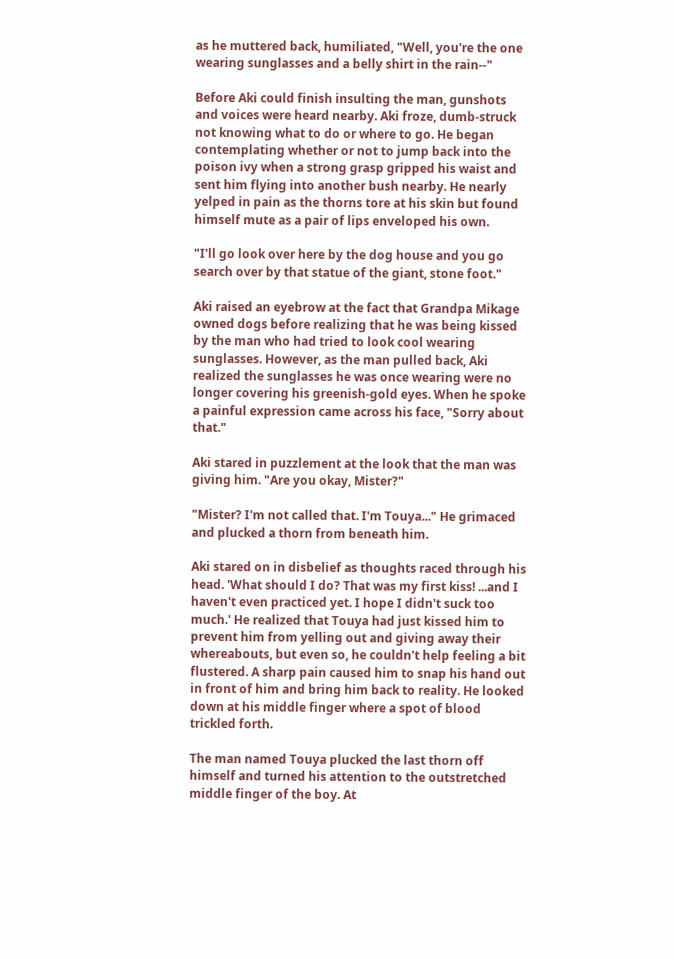as he muttered back, humiliated, "Well, you're the one wearing sunglasses and a belly shirt in the rain--"

Before Aki could finish insulting the man, gunshots and voices were heard nearby. Aki froze, dumb-struck not knowing what to do or where to go. He began contemplating whether or not to jump back into the poison ivy when a strong grasp gripped his waist and sent him flying into another bush nearby. He nearly yelped in pain as the thorns tore at his skin but found himself mute as a pair of lips enveloped his own.

"I'll go look over here by the dog house and you go search over by that statue of the giant, stone foot."

Aki raised an eyebrow at the fact that Grandpa Mikage owned dogs before realizing that he was being kissed by the man who had tried to look cool wearing sunglasses. However, as the man pulled back, Aki realized the sunglasses he was once wearing were no longer covering his greenish-gold eyes. When he spoke a painful expression came across his face, "Sorry about that."

Aki stared in puzzlement at the look that the man was giving him. "Are you okay, Mister?"

"Mister? I'm not called that. I'm Touya..." He grimaced and plucked a thorn from beneath him.

Aki stared on in disbelief as thoughts raced through his head. 'What should I do? That was my first kiss! ...and I haven't even practiced yet. I hope I didn't suck too much.' He realized that Touya had just kissed him to prevent him from yelling out and giving away their whereabouts, but even so, he couldn't help feeling a bit flustered. A sharp pain caused him to snap his hand out in front of him and bring him back to reality. He looked down at his middle finger where a spot of blood trickled forth.

The man named Touya plucked the last thorn off himself and turned his attention to the outstretched middle finger of the boy. At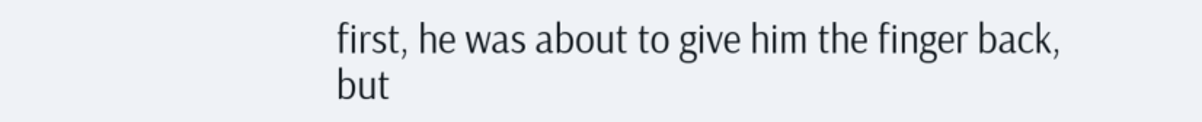first, he was about to give him the finger back, but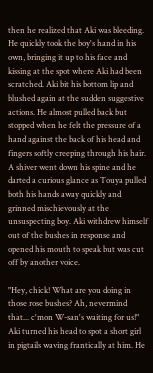then he realized that Aki was bleeding. He quickly took the boy's hand in his own, bringing it up to his face and kissing at the spot where Aki had been scratched. Aki bit his bottom lip and blushed again at the sudden suggestive actions. He almost pulled back but stopped when he felt the pressure of a hand against the back of his head and fingers softly creeping through his hair. A shiver went down his spine and he darted a curious glance as Touya pulled both his hands away quickly and grinned mischievously at the unsuspecting boy. Aki withdrew himself out of the bushes in response and opened his mouth to speak but was cut off by another voice.

"Hey, chick! What are you doing in those rose bushes? Ah, nevermind that... c'mon W-san's waiting for us!" Aki turned his head to spot a short girl in pigtails waving frantically at him. He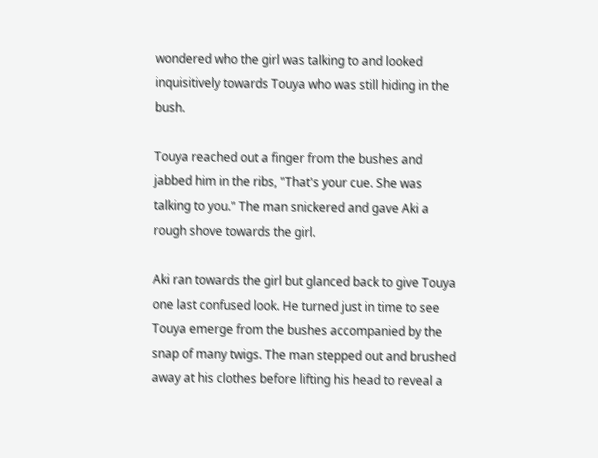wondered who the girl was talking to and looked inquisitively towards Touya who was still hiding in the bush.

Touya reached out a finger from the bushes and jabbed him in the ribs, "That's your cue. She was talking to you." The man snickered and gave Aki a rough shove towards the girl.

Aki ran towards the girl but glanced back to give Touya one last confused look. He turned just in time to see Touya emerge from the bushes accompanied by the snap of many twigs. The man stepped out and brushed away at his clothes before lifting his head to reveal a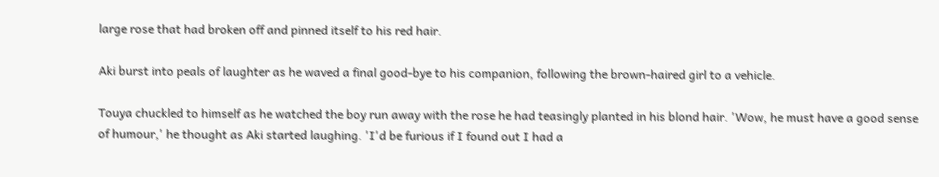large rose that had broken off and pinned itself to his red hair.

Aki burst into peals of laughter as he waved a final good-bye to his companion, following the brown-haired girl to a vehicle.

Touya chuckled to himself as he watched the boy run away with the rose he had teasingly planted in his blond hair. 'Wow, he must have a good sense of humour,' he thought as Aki started laughing. 'I'd be furious if I found out I had a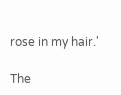rose in my hair.'

The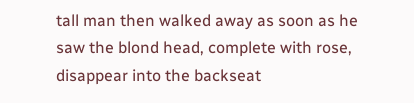tall man then walked away as soon as he saw the blond head, complete with rose, disappear into the backseat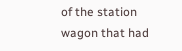of the station wagon that had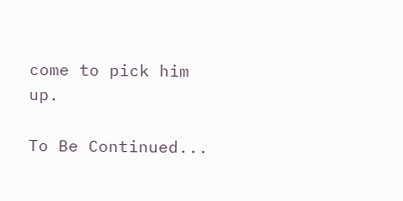come to pick him up.

To Be Continued...